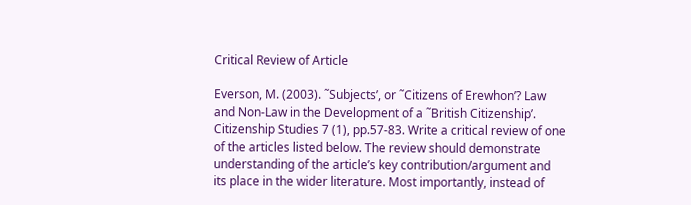Critical Review of Article

Everson, M. (2003). ˜Subjects’, or ˜Citizens of Erewhon’? Law and Non-Law in the Development of a ˜British Citizenship’. Citizenship Studies 7 (1), pp.57-83. Write a critical review of one of the articles listed below. The review should demonstrate understanding of the article’s key contribution/argument and its place in the wider literature. Most importantly, instead of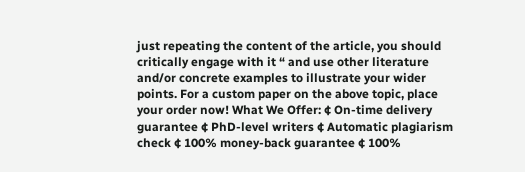just repeating the content of the article, you should critically engage with it “ and use other literature and/or concrete examples to illustrate your wider points. For a custom paper on the above topic, place your order now! What We Offer: ¢ On-time delivery guarantee ¢ PhD-level writers ¢ Automatic plagiarism check ¢ 100% money-back guarantee ¢ 100%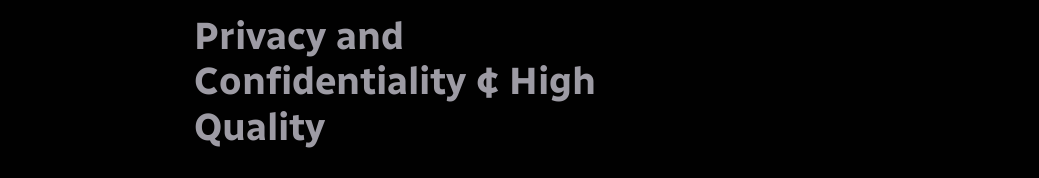Privacy and Confidentiality ¢ High Quality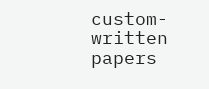custom-written papers